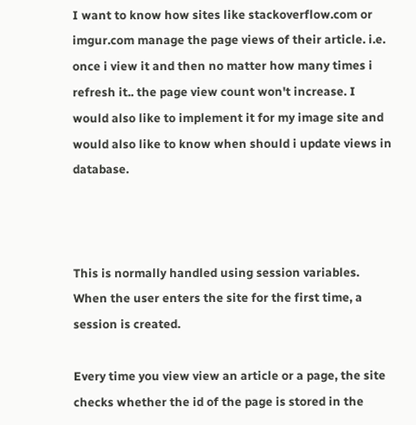I want to know how sites like stackoverflow.com or imgur.com manage the page views of their article. i.e. once i view it and then no matter how many times i refresh it.. the page view count won't increase. I would also like to implement it for my image site and would also like to know when should i update views in database.



This is normally handled using session variables. When the user enters the site for the first time, a session is created.

Every time you view view an article or a page, the site checks whether the id of the page is stored in the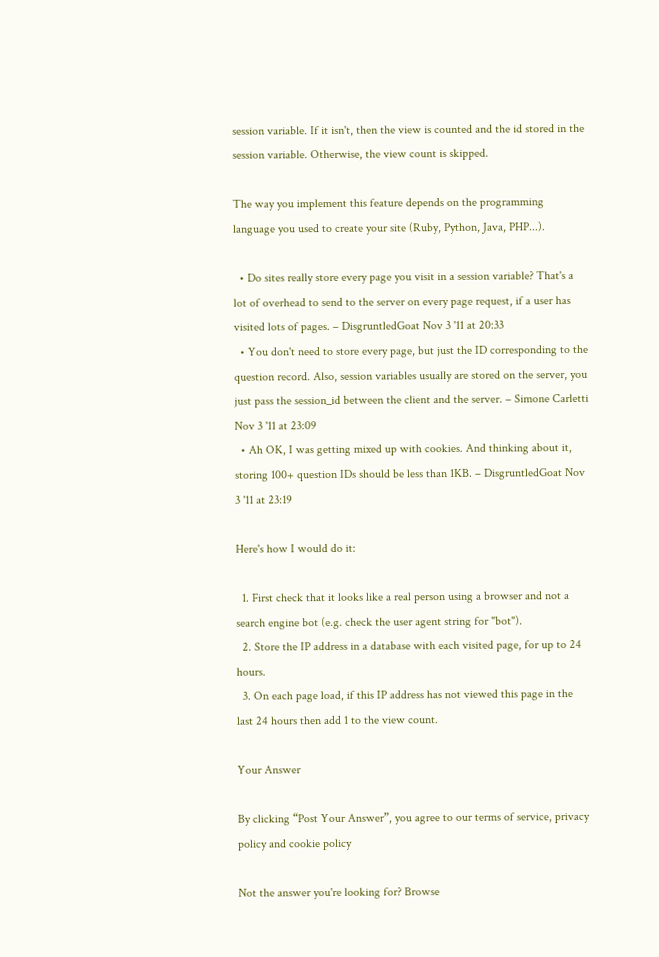session variable. If it isn't, then the view is counted and the id stored in the session variable. Otherwise, the view count is skipped.

The way you implement this feature depends on the programming language you used to create your site (Ruby, Python, Java, PHP...).

  • Do sites really store every page you visit in a session variable? That's a lot of overhead to send to the server on every page request, if a user has visited lots of pages. – DisgruntledGoat Nov 3 '11 at 20:33
  • You don't need to store every page, but just the ID corresponding to the question record. Also, session variables usually are stored on the server, you just pass the session_id between the client and the server. – Simone Carletti Nov 3 '11 at 23:09
  • Ah OK, I was getting mixed up with cookies. And thinking about it, storing 100+ question IDs should be less than 1KB. – DisgruntledGoat Nov 3 '11 at 23:19

Here's how I would do it:

  1. First check that it looks like a real person using a browser and not a search engine bot (e.g. check the user agent string for "bot").
  2. Store the IP address in a database with each visited page, for up to 24 hours.
  3. On each page load, if this IP address has not viewed this page in the last 24 hours then add 1 to the view count.

Your Answer

By clicking “Post Your Answer”, you agree to our terms of service, privacy policy and cookie policy

Not the answer you're looking for? Browse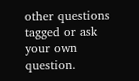other questions tagged or ask your own question.